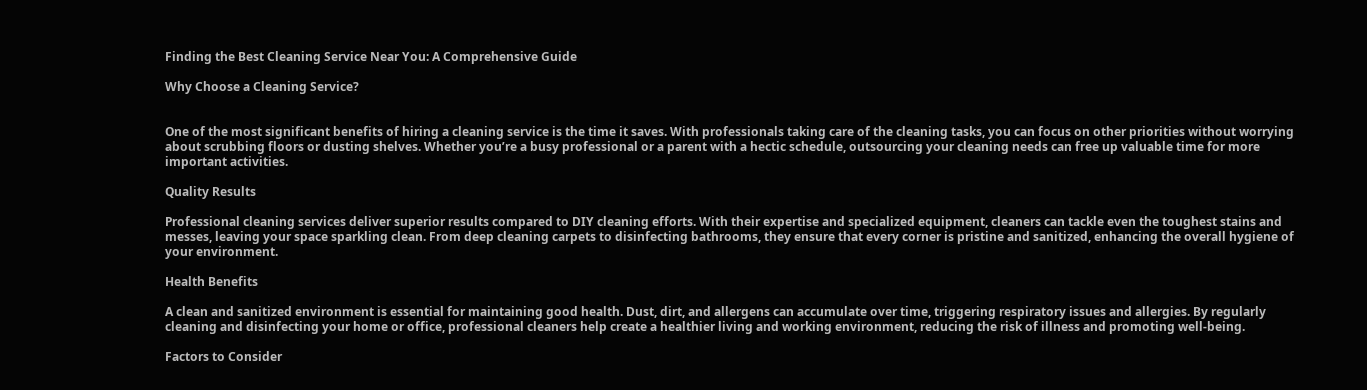Finding the Best Cleaning Service Near You: A Comprehensive Guide

Why Choose a Cleaning Service?


One of the most significant benefits of hiring a cleaning service is the time it saves. With professionals taking care of the cleaning tasks, you can focus on other priorities without worrying about scrubbing floors or dusting shelves. Whether you’re a busy professional or a parent with a hectic schedule, outsourcing your cleaning needs can free up valuable time for more important activities.

Quality Results

Professional cleaning services deliver superior results compared to DIY cleaning efforts. With their expertise and specialized equipment, cleaners can tackle even the toughest stains and messes, leaving your space sparkling clean. From deep cleaning carpets to disinfecting bathrooms, they ensure that every corner is pristine and sanitized, enhancing the overall hygiene of your environment.

Health Benefits

A clean and sanitized environment is essential for maintaining good health. Dust, dirt, and allergens can accumulate over time, triggering respiratory issues and allergies. By regularly cleaning and disinfecting your home or office, professional cleaners help create a healthier living and working environment, reducing the risk of illness and promoting well-being.

Factors to Consider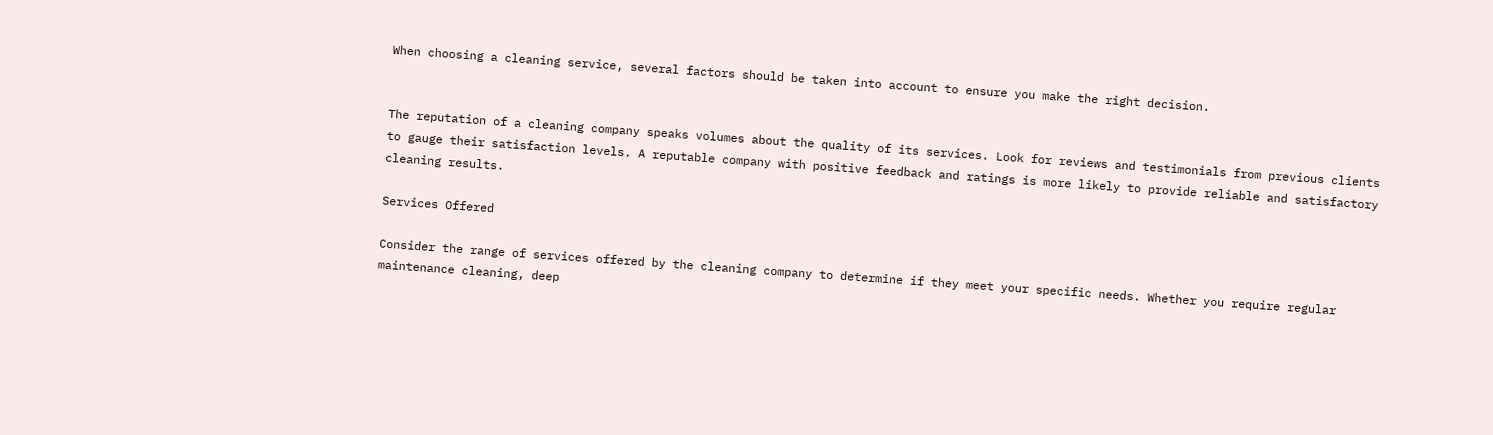When choosing a cleaning service, several factors should be taken into account to ensure you make the right decision.


The reputation of a cleaning company speaks volumes about the quality of its services. Look for reviews and testimonials from previous clients to gauge their satisfaction levels. A reputable company with positive feedback and ratings is more likely to provide reliable and satisfactory cleaning results.

Services Offered

Consider the range of services offered by the cleaning company to determine if they meet your specific needs. Whether you require regular maintenance cleaning, deep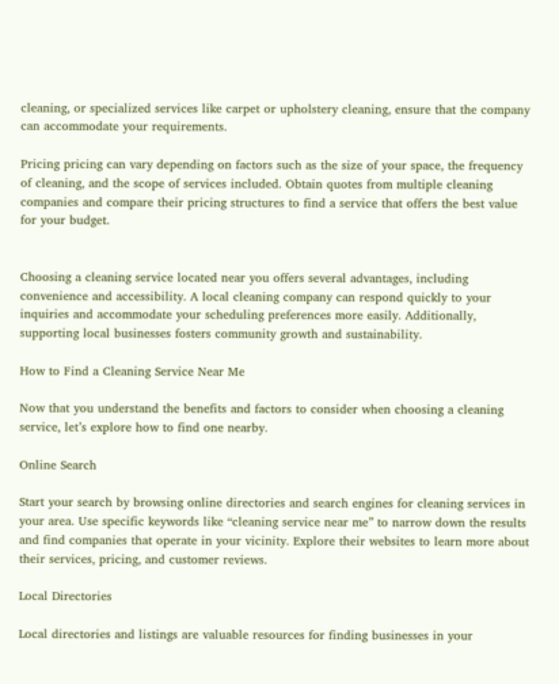cleaning, or specialized services like carpet or upholstery cleaning, ensure that the company can accommodate your requirements.

Pricing pricing can vary depending on factors such as the size of your space, the frequency of cleaning, and the scope of services included. Obtain quotes from multiple cleaning companies and compare their pricing structures to find a service that offers the best value for your budget.


Choosing a cleaning service located near you offers several advantages, including convenience and accessibility. A local cleaning company can respond quickly to your inquiries and accommodate your scheduling preferences more easily. Additionally, supporting local businesses fosters community growth and sustainability.

How to Find a Cleaning Service Near Me

Now that you understand the benefits and factors to consider when choosing a cleaning service, let’s explore how to find one nearby.

Online Search

Start your search by browsing online directories and search engines for cleaning services in your area. Use specific keywords like “cleaning service near me” to narrow down the results and find companies that operate in your vicinity. Explore their websites to learn more about their services, pricing, and customer reviews.

Local Directories

Local directories and listings are valuable resources for finding businesses in your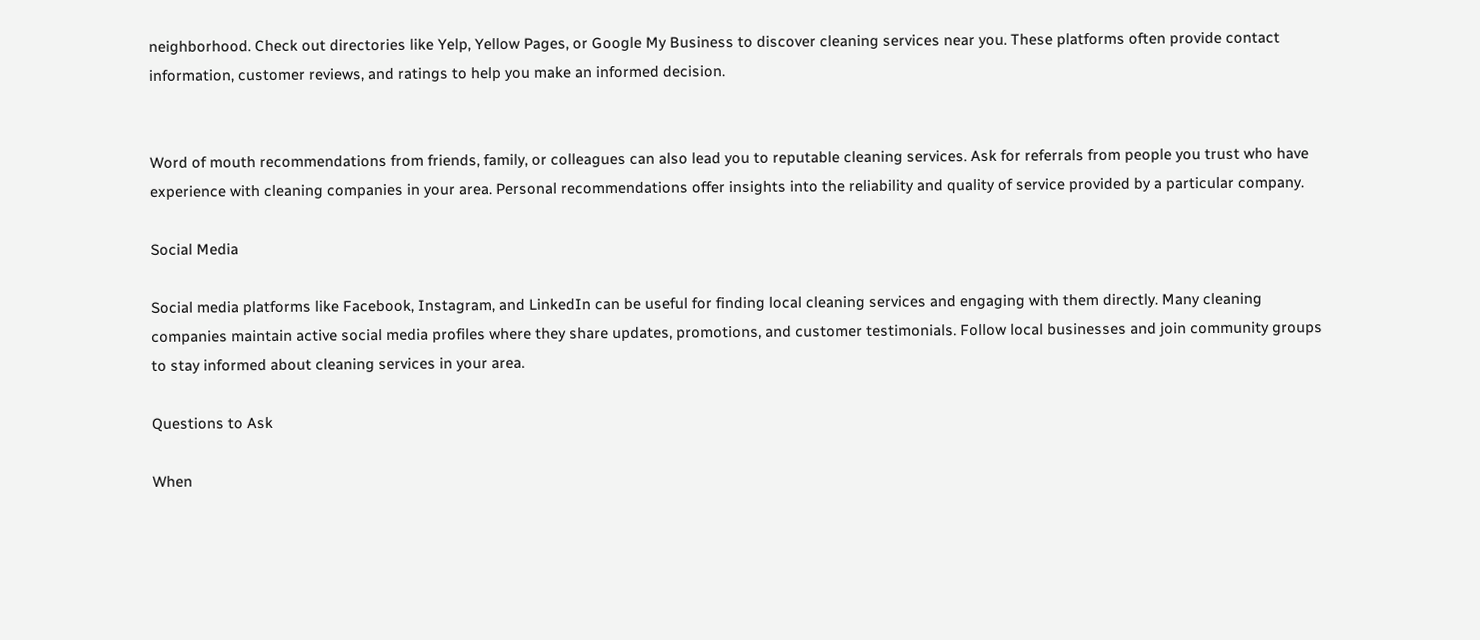neighborhood. Check out directories like Yelp, Yellow Pages, or Google My Business to discover cleaning services near you. These platforms often provide contact information, customer reviews, and ratings to help you make an informed decision.


Word of mouth recommendations from friends, family, or colleagues can also lead you to reputable cleaning services. Ask for referrals from people you trust who have experience with cleaning companies in your area. Personal recommendations offer insights into the reliability and quality of service provided by a particular company.

Social Media

Social media platforms like Facebook, Instagram, and LinkedIn can be useful for finding local cleaning services and engaging with them directly. Many cleaning companies maintain active social media profiles where they share updates, promotions, and customer testimonials. Follow local businesses and join community groups to stay informed about cleaning services in your area.

Questions to Ask

When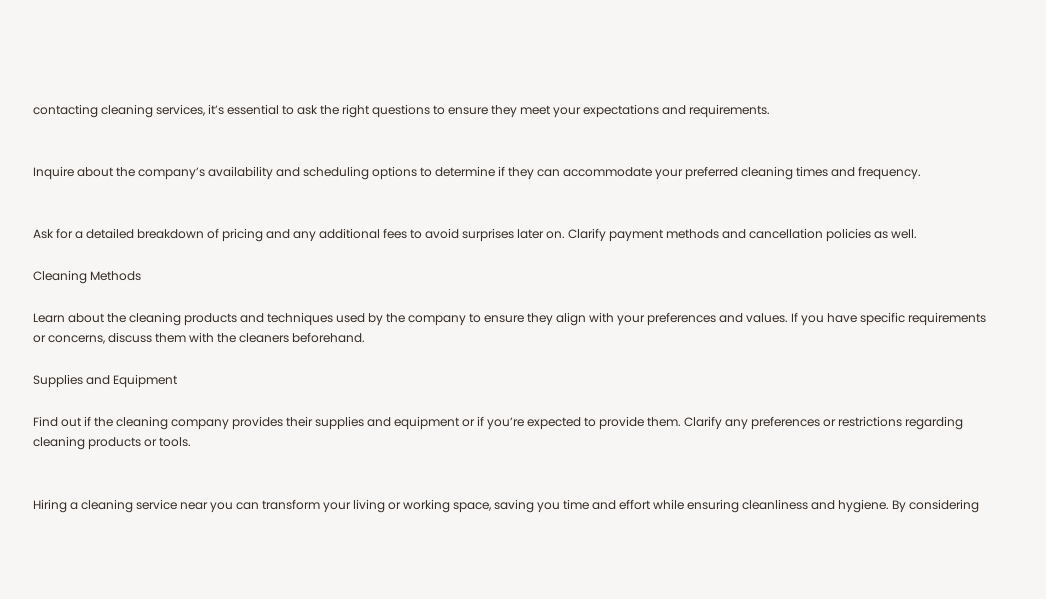contacting cleaning services, it’s essential to ask the right questions to ensure they meet your expectations and requirements.


Inquire about the company’s availability and scheduling options to determine if they can accommodate your preferred cleaning times and frequency.


Ask for a detailed breakdown of pricing and any additional fees to avoid surprises later on. Clarify payment methods and cancellation policies as well.

Cleaning Methods

Learn about the cleaning products and techniques used by the company to ensure they align with your preferences and values. If you have specific requirements or concerns, discuss them with the cleaners beforehand.

Supplies and Equipment

Find out if the cleaning company provides their supplies and equipment or if you’re expected to provide them. Clarify any preferences or restrictions regarding cleaning products or tools.


Hiring a cleaning service near you can transform your living or working space, saving you time and effort while ensuring cleanliness and hygiene. By considering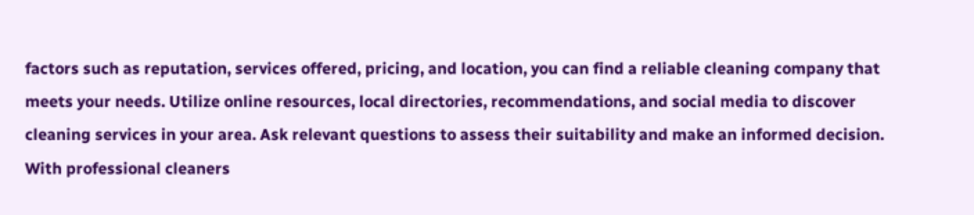factors such as reputation, services offered, pricing, and location, you can find a reliable cleaning company that meets your needs. Utilize online resources, local directories, recommendations, and social media to discover cleaning services in your area. Ask relevant questions to assess their suitability and make an informed decision. With professional cleaners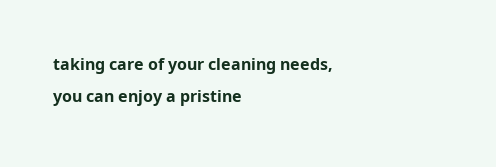taking care of your cleaning needs, you can enjoy a pristine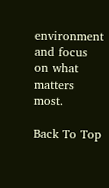environment and focus on what matters most.

Back To Top